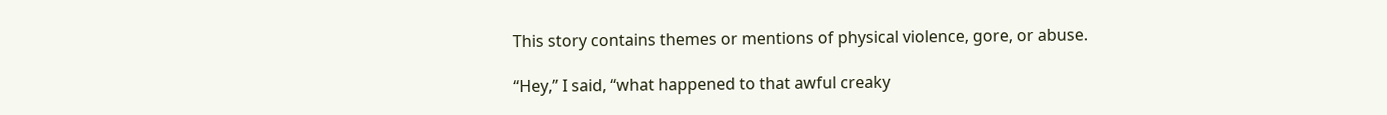This story contains themes or mentions of physical violence, gore, or abuse.

“Hey,” I said, “what happened to that awful creaky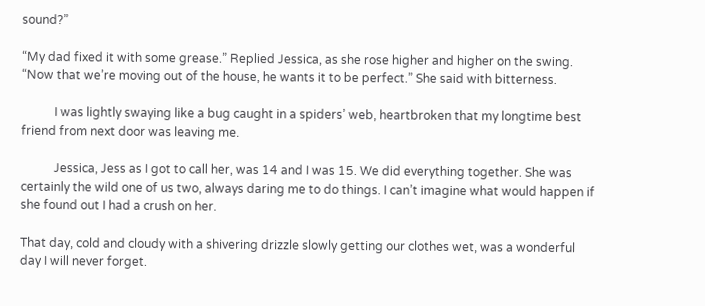sound?”

“My dad fixed it with some grease.” Replied Jessica, as she rose higher and higher on the swing. “Now that we’re moving out of the house, he wants it to be perfect.” She said with bitterness.

           I was lightly swaying like a bug caught in a spiders’ web, heartbroken that my longtime best friend from next door was leaving me.

           Jessica, Jess as I got to call her, was 14 and I was 15. We did everything together. She was certainly the wild one of us two, always daring me to do things. I can’t imagine what would happen if she found out I had a crush on her.

That day, cold and cloudy with a shivering drizzle slowly getting our clothes wet, was a wonderful day I will never forget.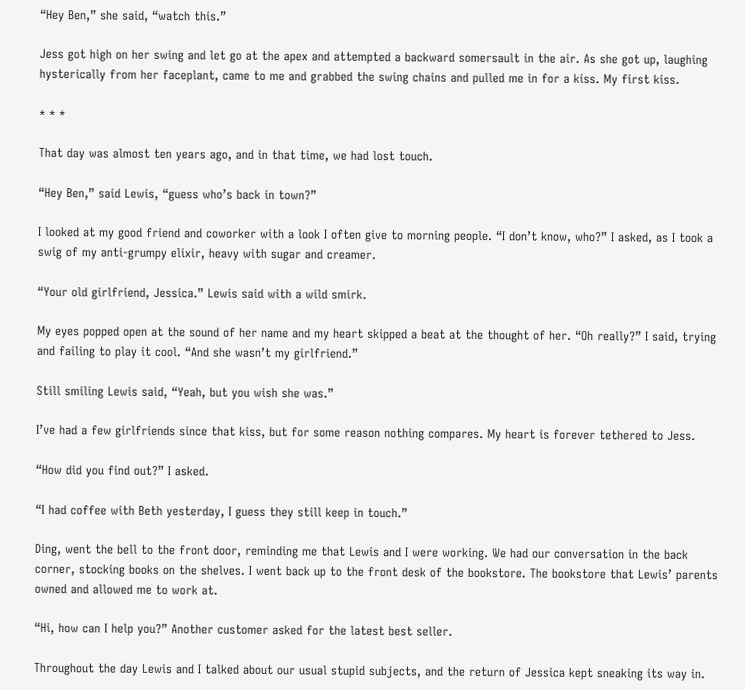“Hey Ben,” she said, “watch this.”

Jess got high on her swing and let go at the apex and attempted a backward somersault in the air. As she got up, laughing hysterically from her faceplant, came to me and grabbed the swing chains and pulled me in for a kiss. My first kiss.

* * *

That day was almost ten years ago, and in that time, we had lost touch.

“Hey Ben,” said Lewis, “guess who’s back in town?”

I looked at my good friend and coworker with a look I often give to morning people. “I don’t know, who?” I asked, as I took a swig of my anti-grumpy elixir, heavy with sugar and creamer.

“Your old girlfriend, Jessica.” Lewis said with a wild smirk.

My eyes popped open at the sound of her name and my heart skipped a beat at the thought of her. “Oh really?” I said, trying and failing to play it cool. “And she wasn’t my girlfriend.”

Still smiling Lewis said, “Yeah, but you wish she was.”

I’ve had a few girlfriends since that kiss, but for some reason nothing compares. My heart is forever tethered to Jess.

“How did you find out?” I asked.

“I had coffee with Beth yesterday, I guess they still keep in touch.”

Ding, went the bell to the front door, reminding me that Lewis and I were working. We had our conversation in the back corner, stocking books on the shelves. I went back up to the front desk of the bookstore. The bookstore that Lewis’ parents owned and allowed me to work at.

“Hi, how can I help you?” Another customer asked for the latest best seller.

Throughout the day Lewis and I talked about our usual stupid subjects, and the return of Jessica kept sneaking its way in.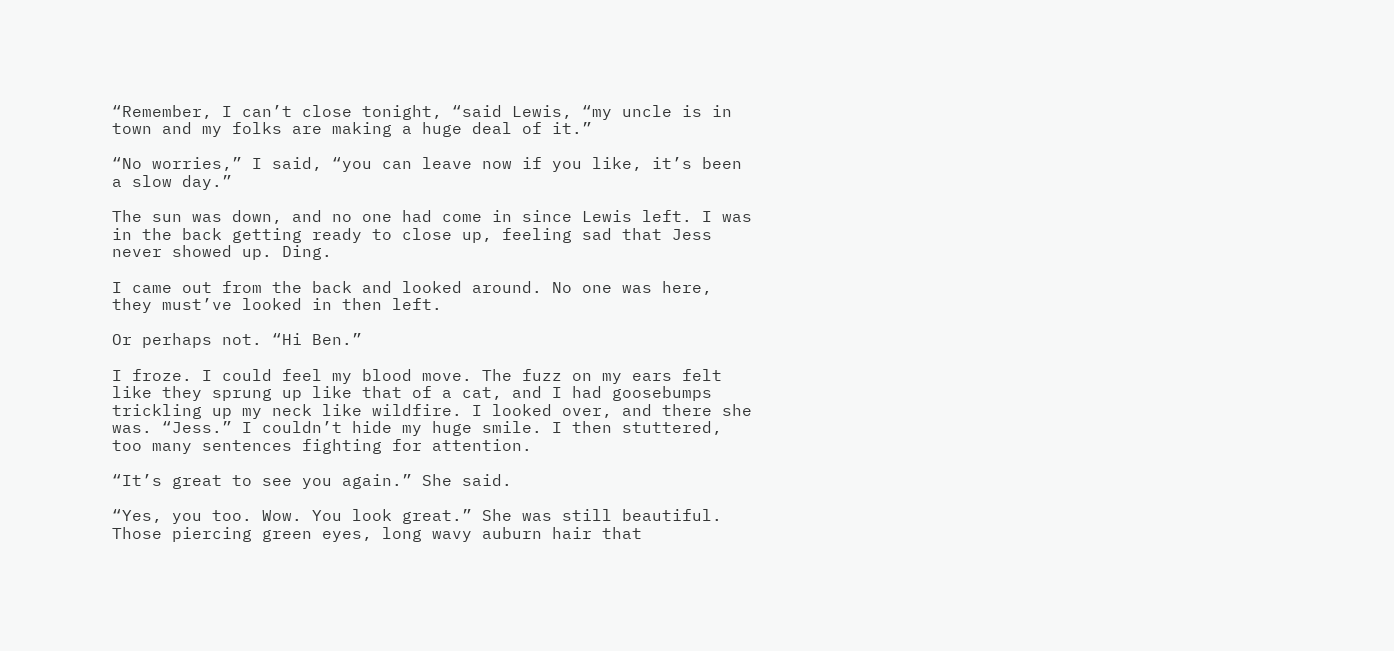“Remember, I can’t close tonight, “said Lewis, “my uncle is in town and my folks are making a huge deal of it.”

“No worries,” I said, “you can leave now if you like, it’s been a slow day.”

The sun was down, and no one had come in since Lewis left. I was in the back getting ready to close up, feeling sad that Jess never showed up. Ding.

I came out from the back and looked around. No one was here, they must’ve looked in then left.

Or perhaps not. “Hi Ben.”

I froze. I could feel my blood move. The fuzz on my ears felt like they sprung up like that of a cat, and I had goosebumps trickling up my neck like wildfire. I looked over, and there she was. “Jess.” I couldn’t hide my huge smile. I then stuttered, too many sentences fighting for attention.

“It’s great to see you again.” She said.

“Yes, you too. Wow. You look great.” She was still beautiful. Those piercing green eyes, long wavy auburn hair that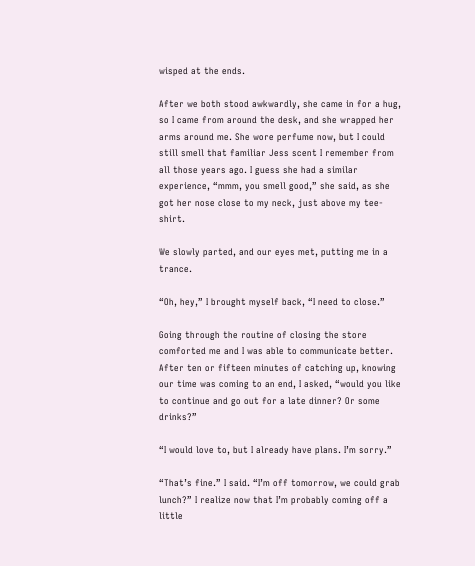wisped at the ends.

After we both stood awkwardly, she came in for a hug, so I came from around the desk, and she wrapped her arms around me. She wore perfume now, but I could still smell that familiar Jess scent I remember from all those years ago. I guess she had a similar experience, “mmm, you smell good,” she said, as she got her nose close to my neck, just above my tee-shirt.

We slowly parted, and our eyes met, putting me in a trance.

“Oh, hey,” I brought myself back, “I need to close.”

Going through the routine of closing the store comforted me and I was able to communicate better. After ten or fifteen minutes of catching up, knowing our time was coming to an end, I asked, “would you like to continue and go out for a late dinner? Or some drinks?”

“I would love to, but I already have plans. I’m sorry.”

“That’s fine.” I said. “I’m off tomorrow, we could grab lunch?” I realize now that I’m probably coming off a little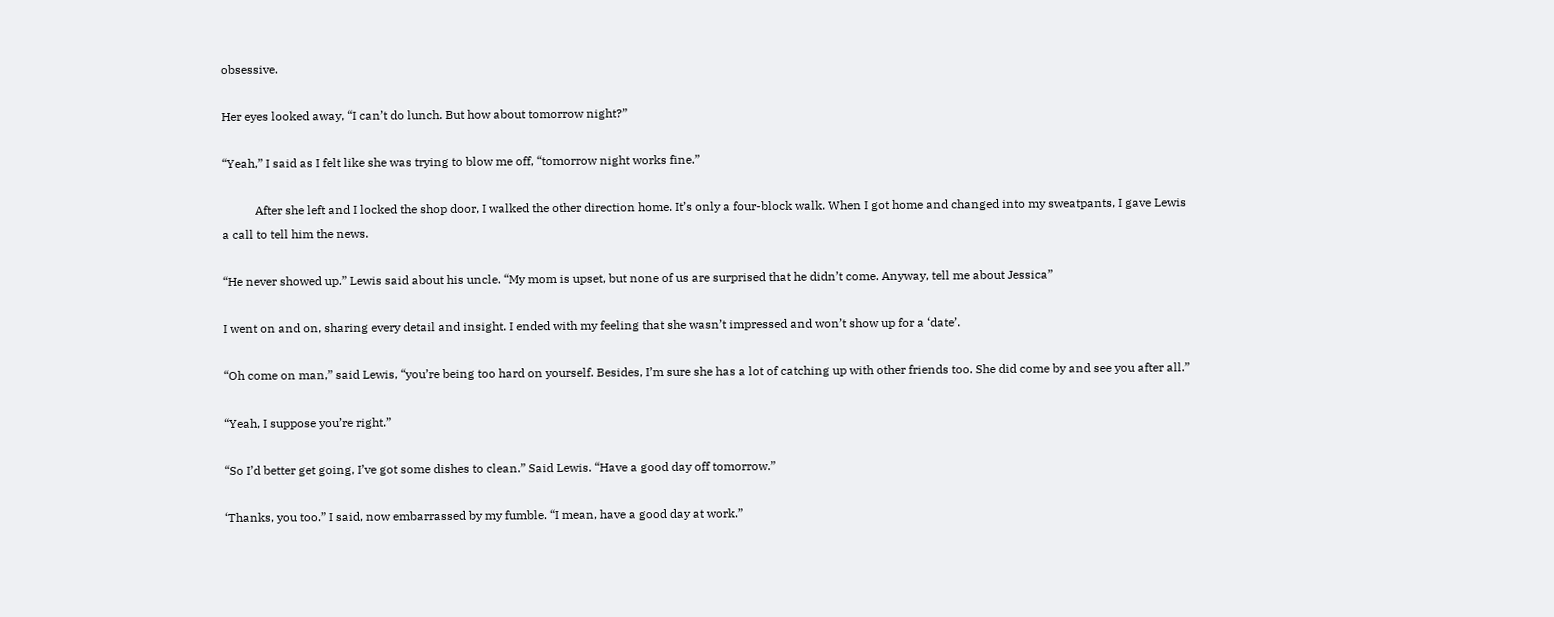obsessive.

Her eyes looked away, “I can’t do lunch. But how about tomorrow night?”

“Yeah,” I said as I felt like she was trying to blow me off, “tomorrow night works fine.”

           After she left and I locked the shop door, I walked the other direction home. It’s only a four-block walk. When I got home and changed into my sweatpants, I gave Lewis a call to tell him the news.

“He never showed up.” Lewis said about his uncle. “My mom is upset, but none of us are surprised that he didn’t come. Anyway, tell me about Jessica”

I went on and on, sharing every detail and insight. I ended with my feeling that she wasn’t impressed and won’t show up for a ‘date’.

“Oh come on man,” said Lewis, “you’re being too hard on yourself. Besides, I’m sure she has a lot of catching up with other friends too. She did come by and see you after all.”

“Yeah, I suppose you’re right.”

“So I’d better get going, I’ve got some dishes to clean.” Said Lewis. “Have a good day off tomorrow.”

‘Thanks, you too.” I said, now embarrassed by my fumble. “I mean, have a good day at work.”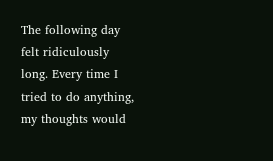The following day felt ridiculously long. Every time I tried to do anything, my thoughts would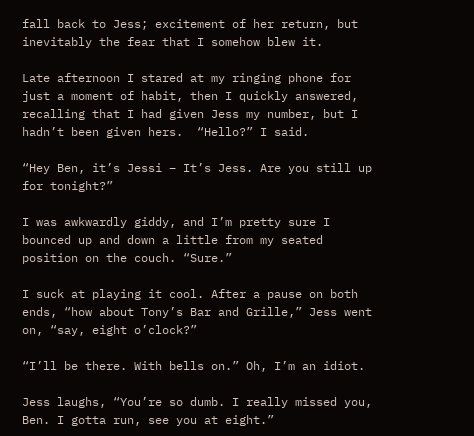fall back to Jess; excitement of her return, but inevitably the fear that I somehow blew it.

Late afternoon I stared at my ringing phone for just a moment of habit, then I quickly answered, recalling that I had given Jess my number, but I hadn’t been given hers.  “Hello?” I said.

“Hey Ben, it’s Jessi – It’s Jess. Are you still up for tonight?”

I was awkwardly giddy, and I’m pretty sure I bounced up and down a little from my seated position on the couch. “Sure.”

I suck at playing it cool. After a pause on both ends, “how about Tony’s Bar and Grille,” Jess went on, “say, eight o’clock?”

“I’ll be there. With bells on.” Oh, I’m an idiot.

Jess laughs, “You’re so dumb. I really missed you, Ben. I gotta run, see you at eight.”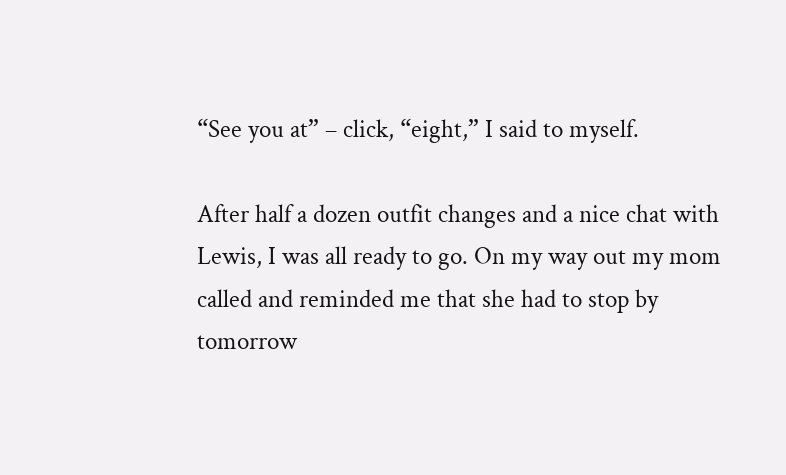“See you at” – click, “eight,” I said to myself.

After half a dozen outfit changes and a nice chat with Lewis, I was all ready to go. On my way out my mom called and reminded me that she had to stop by tomorrow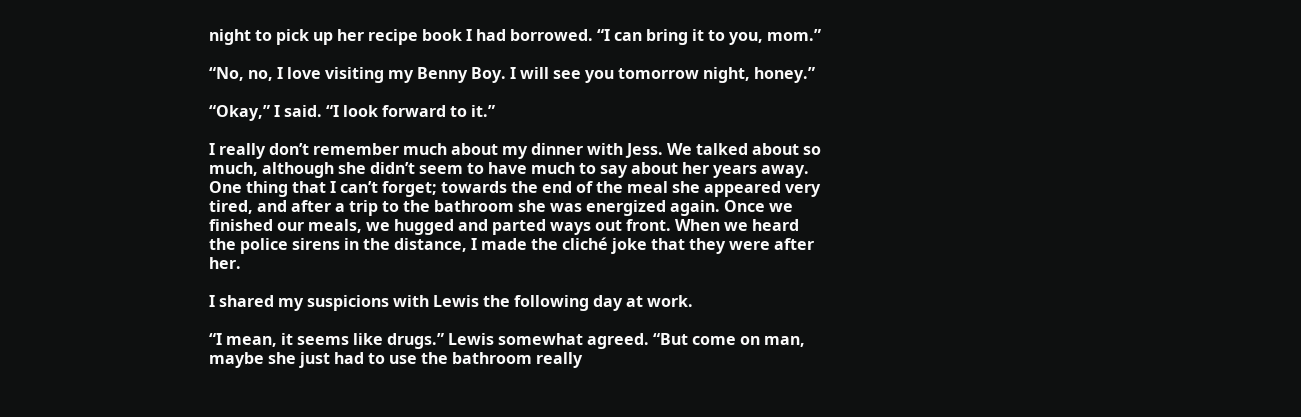night to pick up her recipe book I had borrowed. “I can bring it to you, mom.”

“No, no, I love visiting my Benny Boy. I will see you tomorrow night, honey.”

“Okay,” I said. “I look forward to it.”

I really don’t remember much about my dinner with Jess. We talked about so much, although she didn’t seem to have much to say about her years away. One thing that I can’t forget; towards the end of the meal she appeared very tired, and after a trip to the bathroom she was energized again. Once we finished our meals, we hugged and parted ways out front. When we heard the police sirens in the distance, I made the cliché joke that they were after her.

I shared my suspicions with Lewis the following day at work.

“I mean, it seems like drugs.” Lewis somewhat agreed. “But come on man, maybe she just had to use the bathroom really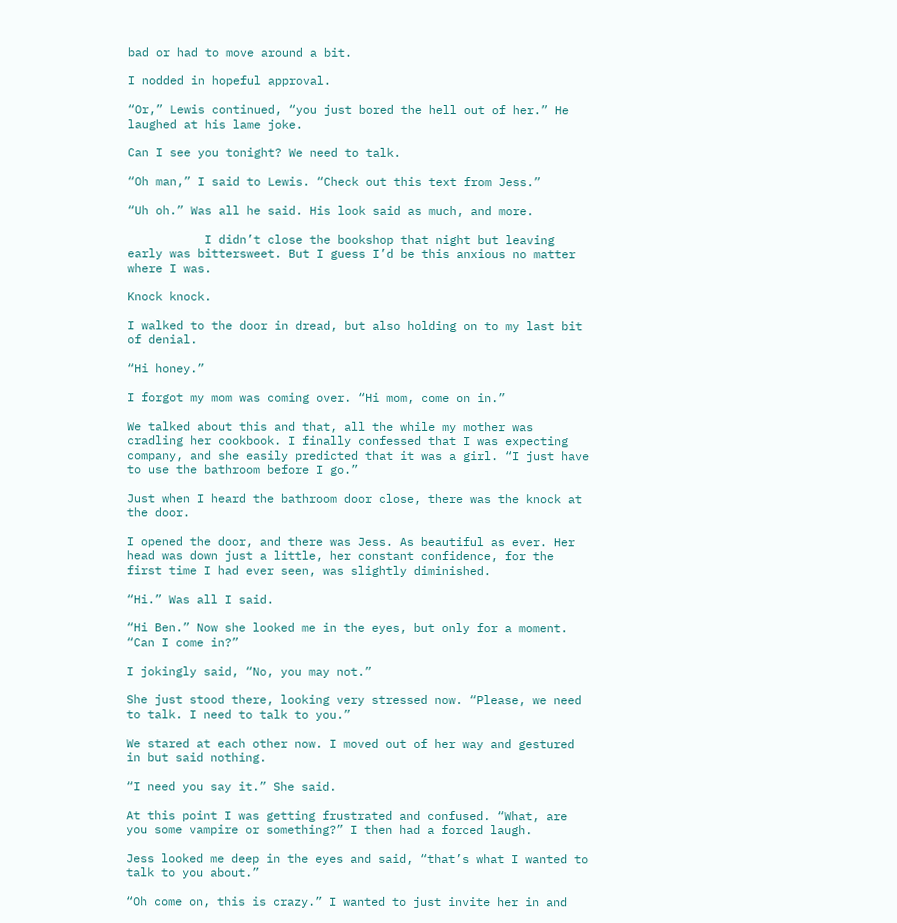bad or had to move around a bit.

I nodded in hopeful approval.

“Or,” Lewis continued, “you just bored the hell out of her.” He laughed at his lame joke.

Can I see you tonight? We need to talk.

“Oh man,” I said to Lewis. “Check out this text from Jess.”

“Uh oh.” Was all he said. His look said as much, and more.

           I didn’t close the bookshop that night but leaving early was bittersweet. But I guess I’d be this anxious no matter where I was.

Knock knock.

I walked to the door in dread, but also holding on to my last bit of denial.

“Hi honey.”

I forgot my mom was coming over. “Hi mom, come on in.”

We talked about this and that, all the while my mother was cradling her cookbook. I finally confessed that I was expecting company, and she easily predicted that it was a girl. “I just have to use the bathroom before I go.”

Just when I heard the bathroom door close, there was the knock at the door.

I opened the door, and there was Jess. As beautiful as ever. Her head was down just a little, her constant confidence, for the first time I had ever seen, was slightly diminished.

“Hi.” Was all I said.

“Hi Ben.” Now she looked me in the eyes, but only for a moment. “Can I come in?”

I jokingly said, “No, you may not.”

She just stood there, looking very stressed now. “Please, we need to talk. I need to talk to you.”

We stared at each other now. I moved out of her way and gestured in but said nothing.

“I need you say it.” She said.

At this point I was getting frustrated and confused. “What, are you some vampire or something?” I then had a forced laugh.

Jess looked me deep in the eyes and said, “that’s what I wanted to talk to you about.”

“Oh come on, this is crazy.” I wanted to just invite her in and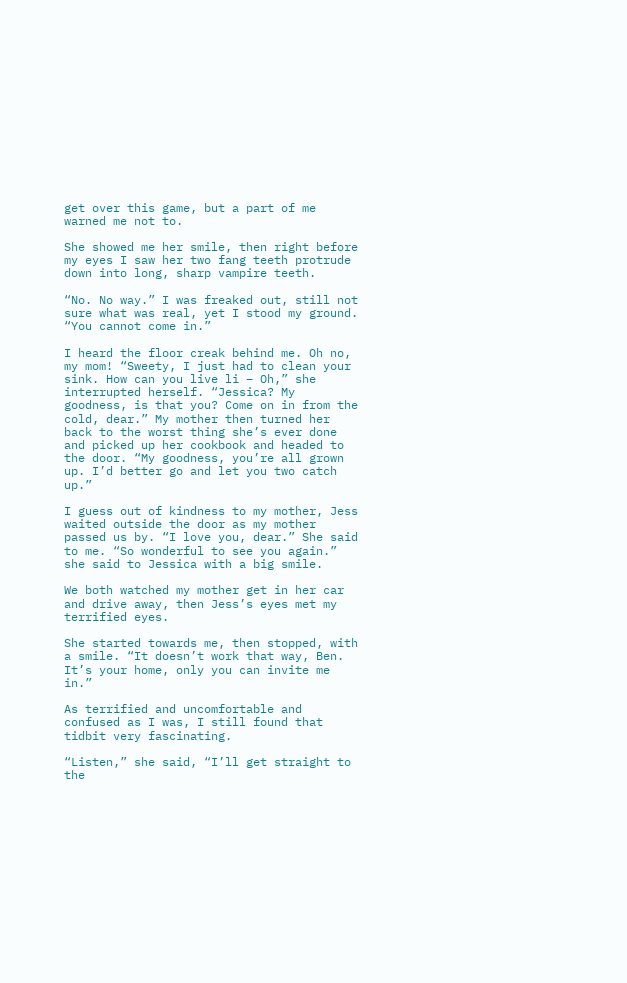get over this game, but a part of me warned me not to.

She showed me her smile, then right before my eyes I saw her two fang teeth protrude down into long, sharp vampire teeth.

“No. No way.” I was freaked out, still not sure what was real, yet I stood my ground. “You cannot come in.”

I heard the floor creak behind me. Oh no, my mom! “Sweety, I just had to clean your sink. How can you live li – Oh,” she interrupted herself. “Jessica? My goodness, is that you? Come on in from the cold, dear.” My mother then turned her back to the worst thing she’s ever done and picked up her cookbook and headed to the door. “My goodness, you’re all grown up. I’d better go and let you two catch up.”

I guess out of kindness to my mother, Jess waited outside the door as my mother passed us by. “I love you, dear.” She said to me. “So wonderful to see you again.” she said to Jessica with a big smile.

We both watched my mother get in her car and drive away, then Jess’s eyes met my terrified eyes.

She started towards me, then stopped, with a smile. “It doesn’t work that way, Ben. It’s your home, only you can invite me in.”

As terrified and uncomfortable and confused as I was, I still found that tidbit very fascinating.

“Listen,” she said, “I’ll get straight to the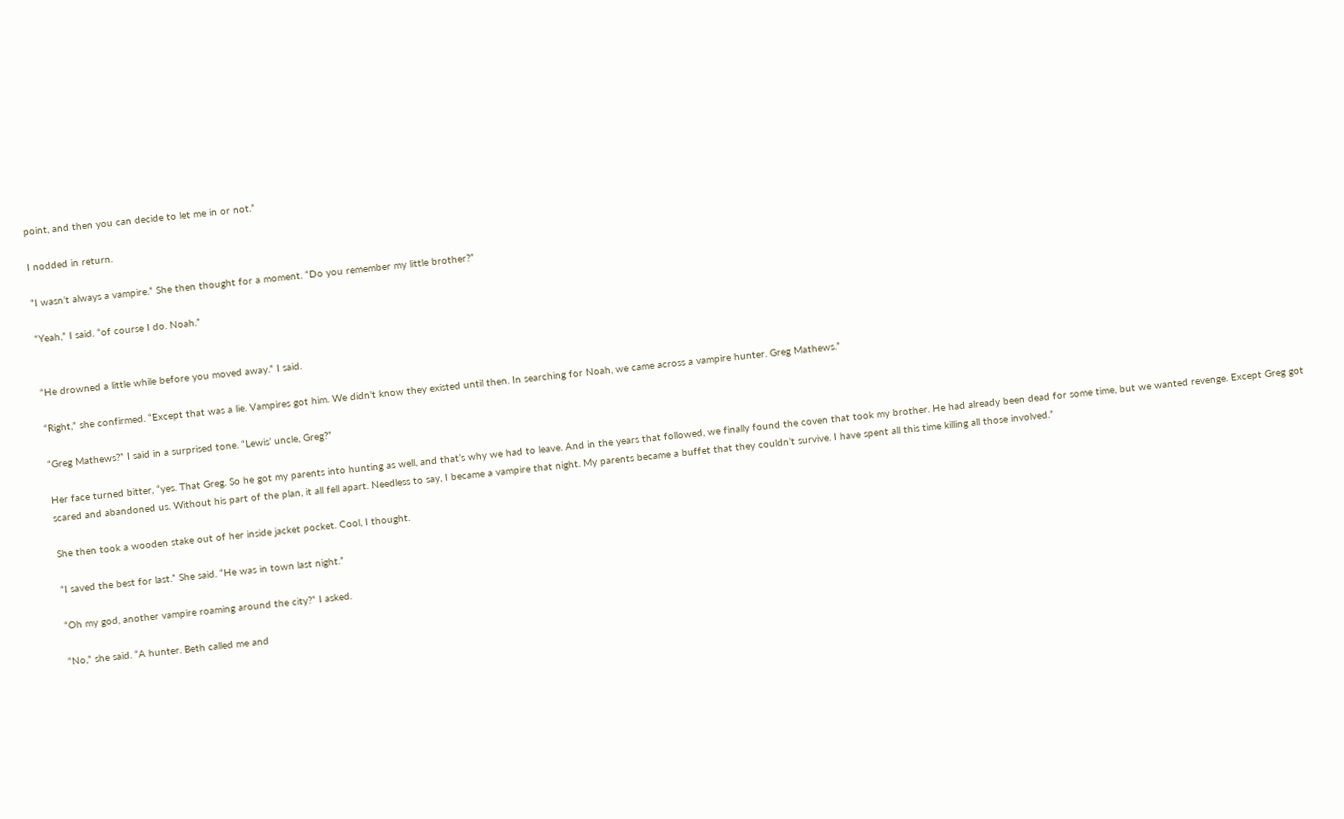point, and then you can decide to let me in or not.”

I nodded in return.

“I wasn’t always a vampire.” She then thought for a moment. “Do you remember my little brother?”

“Yeah,” I said. “of course I do. Noah.”


“He drowned a little while before you moved away.” I said.

“Right,” she confirmed. “Except that was a lie. Vampires got him. We didn’t know they existed until then. In searching for Noah, we came across a vampire hunter. Greg Mathews.”

“Greg Mathews?” I said in a surprised tone. “Lewis’ uncle, Greg?”

Her face turned bitter, “yes. That Greg. So he got my parents into hunting as well, and that’s why we had to leave. And in the years that followed, we finally found the coven that took my brother. He had already been dead for some time, but we wanted revenge. Except Greg got scared and abandoned us. Without his part of the plan, it all fell apart. Needless to say, I became a vampire that night. My parents became a buffet that they couldn’t survive. I have spent all this time killing all those involved.”

She then took a wooden stake out of her inside jacket pocket. Cool, I thought.

“I saved the best for last.” She said. “He was in town last night.”

“Oh my god, another vampire roaming around the city?” I asked.

“No,” she said. “A hunter. Beth called me and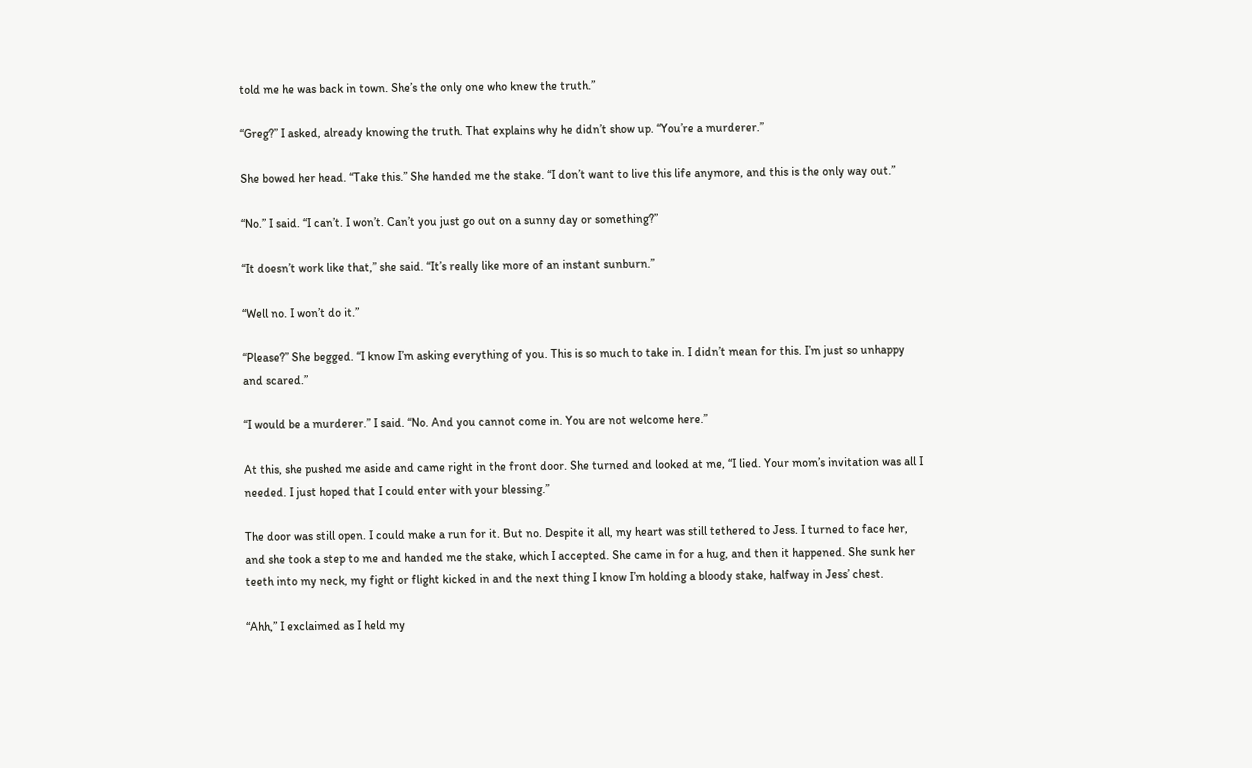told me he was back in town. She’s the only one who knew the truth.”

“Greg?” I asked, already knowing the truth. That explains why he didn’t show up. “You’re a murderer.”

She bowed her head. “Take this.” She handed me the stake. “I don’t want to live this life anymore, and this is the only way out.”

“No.” I said. “I can’t. I won’t. Can’t you just go out on a sunny day or something?”

“It doesn’t work like that,” she said. “It’s really like more of an instant sunburn.”

“Well no. I won’t do it.”

“Please?” She begged. “I know I’m asking everything of you. This is so much to take in. I didn’t mean for this. I’m just so unhappy and scared.”

“I would be a murderer.” I said. “No. And you cannot come in. You are not welcome here.”

At this, she pushed me aside and came right in the front door. She turned and looked at me, “I lied. Your mom’s invitation was all I needed. I just hoped that I could enter with your blessing.”

The door was still open. I could make a run for it. But no. Despite it all, my heart was still tethered to Jess. I turned to face her, and she took a step to me and handed me the stake, which I accepted. She came in for a hug, and then it happened. She sunk her teeth into my neck, my fight or flight kicked in and the next thing I know I’m holding a bloody stake, halfway in Jess’ chest.

“Ahh,” I exclaimed as I held my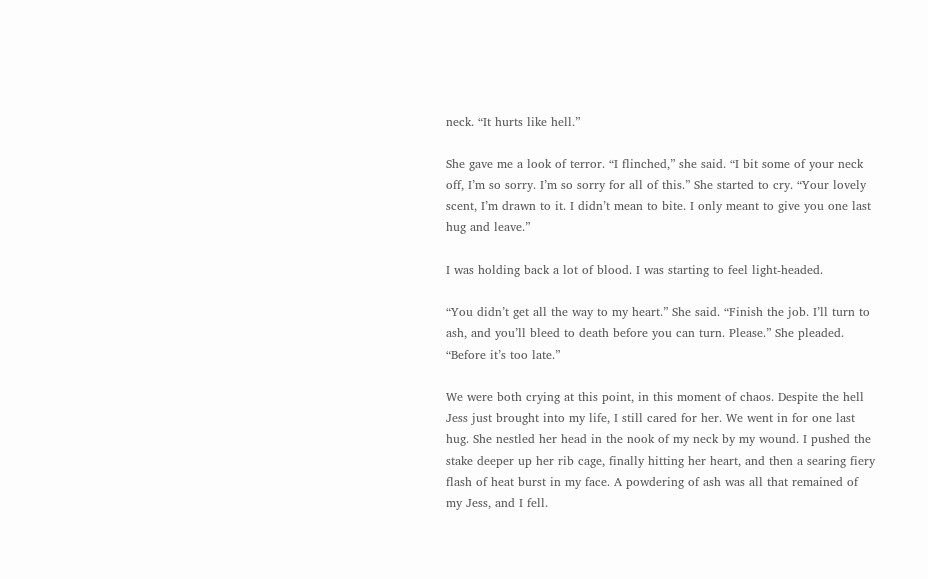neck. “It hurts like hell.”

She gave me a look of terror. “I flinched,” she said. “I bit some of your neck off, I’m so sorry. I’m so sorry for all of this.” She started to cry. “Your lovely scent, I’m drawn to it. I didn’t mean to bite. I only meant to give you one last hug and leave.”

I was holding back a lot of blood. I was starting to feel light-headed.

“You didn’t get all the way to my heart.” She said. “Finish the job. I’ll turn to ash, and you’ll bleed to death before you can turn. Please.” She pleaded. “Before it’s too late.”

We were both crying at this point, in this moment of chaos. Despite the hell Jess just brought into my life, I still cared for her. We went in for one last hug. She nestled her head in the nook of my neck by my wound. I pushed the stake deeper up her rib cage, finally hitting her heart, and then a searing fiery flash of heat burst in my face. A powdering of ash was all that remained of my Jess, and I fell.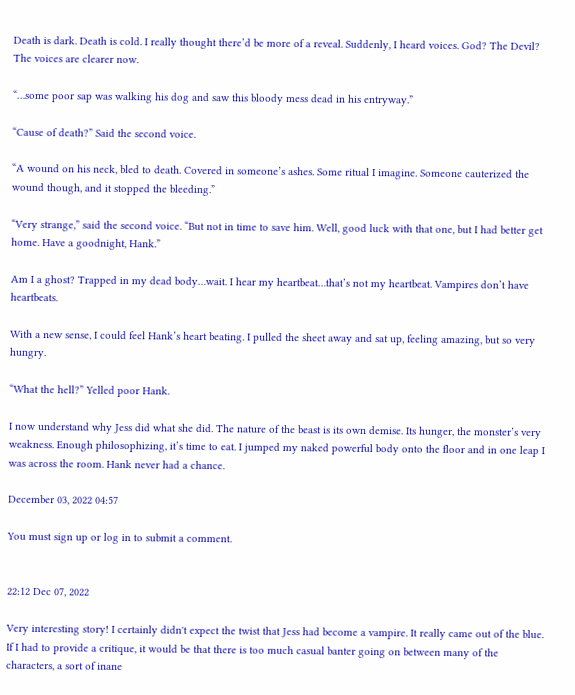Death is dark. Death is cold. I really thought there’d be more of a reveal. Suddenly, I heard voices. God? The Devil? The voices are clearer now.

“…some poor sap was walking his dog and saw this bloody mess dead in his entryway.”

“Cause of death?” Said the second voice.

“A wound on his neck, bled to death. Covered in someone’s ashes. Some ritual I imagine. Someone cauterized the wound though, and it stopped the bleeding.”

“Very strange,” said the second voice. “But not in time to save him. Well, good luck with that one, but I had better get home. Have a goodnight, Hank.”

Am I a ghost? Trapped in my dead body…wait. I hear my heartbeat…that’s not my heartbeat. Vampires don’t have heartbeats.

With a new sense, I could feel Hank’s heart beating. I pulled the sheet away and sat up, feeling amazing, but so very hungry.

“What the hell?” Yelled poor Hank.

I now understand why Jess did what she did. The nature of the beast is its own demise. Its hunger, the monster’s very weakness. Enough philosophizing, it’s time to eat. I jumped my naked powerful body onto the floor and in one leap I was across the room. Hank never had a chance.

December 03, 2022 04:57

You must sign up or log in to submit a comment.


22:12 Dec 07, 2022

Very interesting story! I certainly didn't expect the twist that Jess had become a vampire. It really came out of the blue. If I had to provide a critique, it would be that there is too much casual banter going on between many of the characters, a sort of inane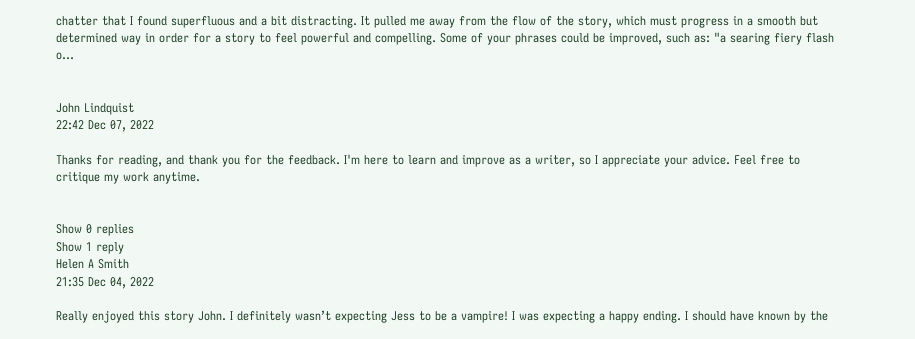chatter that I found superfluous and a bit distracting. It pulled me away from the flow of the story, which must progress in a smooth but determined way in order for a story to feel powerful and compelling. Some of your phrases could be improved, such as: "a searing fiery flash o...


John Lindquist
22:42 Dec 07, 2022

Thanks for reading, and thank you for the feedback. I'm here to learn and improve as a writer, so I appreciate your advice. Feel free to critique my work anytime.


Show 0 replies
Show 1 reply
Helen A Smith
21:35 Dec 04, 2022

Really enjoyed this story John. I definitely wasn’t expecting Jess to be a vampire! I was expecting a happy ending. I should have known by the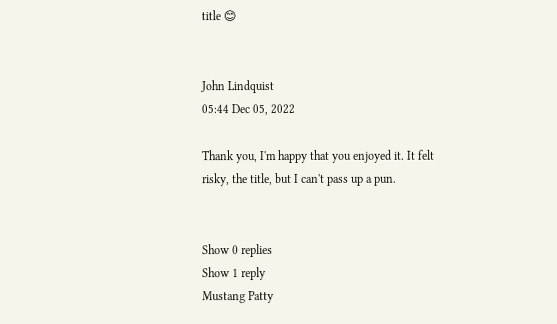title 😊


John Lindquist
05:44 Dec 05, 2022

Thank you, I'm happy that you enjoyed it. It felt risky, the title, but I can't pass up a pun.


Show 0 replies
Show 1 reply
Mustang Patty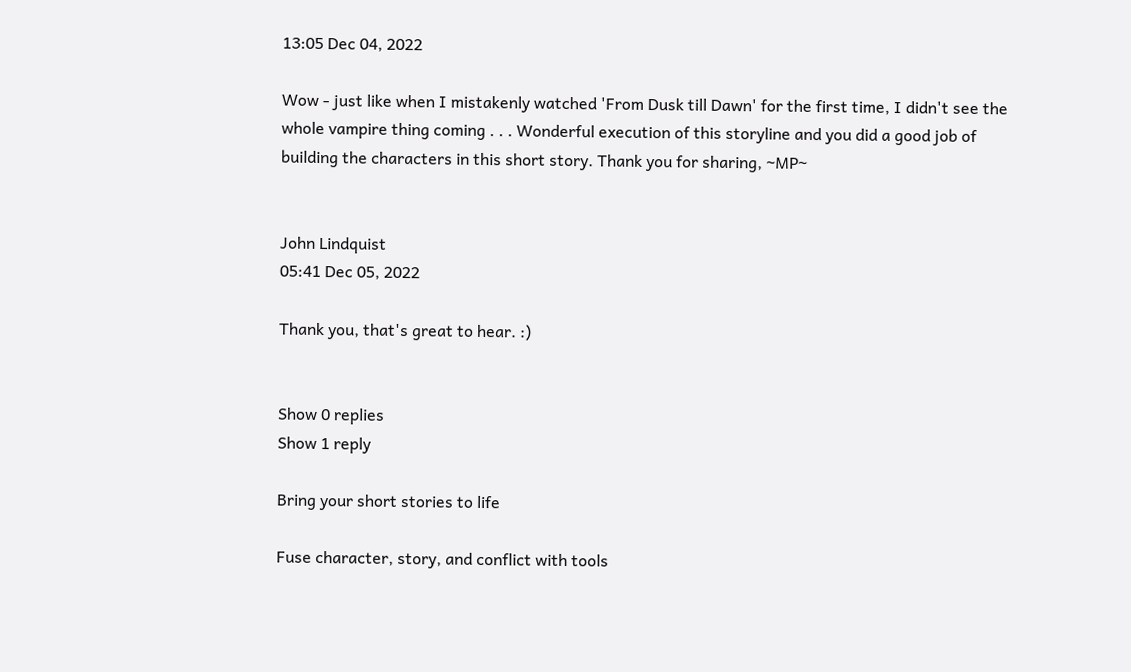13:05 Dec 04, 2022

Wow - just like when I mistakenly watched 'From Dusk till Dawn' for the first time, I didn't see the whole vampire thing coming . . . Wonderful execution of this storyline and you did a good job of building the characters in this short story. Thank you for sharing, ~MP~


John Lindquist
05:41 Dec 05, 2022

Thank you, that's great to hear. :)


Show 0 replies
Show 1 reply

Bring your short stories to life

Fuse character, story, and conflict with tools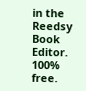in the Reedsy Book Editor. 100% free.